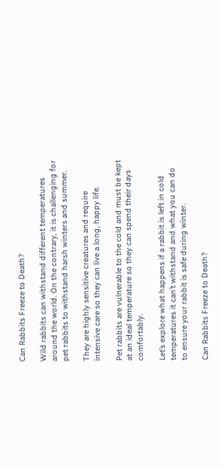Can Rabbits Freeze to Death?

Wild rabbits can withstand different temperatures around the world. On the contrary, it is challenging for pet rabbits to withstand harsh winters and summer.

They are highly sensitive creatures and require intensive care so they can live a long, happy life.

Pet rabbits are vulnerable to the cold and must be kept at an ideal temperature so they can spend their days comfortably.

Let’s explore what happens if a rabbit is left in cold temperatures it can’t withstand and what you can do to ensure your rabbit is safe during winter.

Can Rabbits Freeze to Death?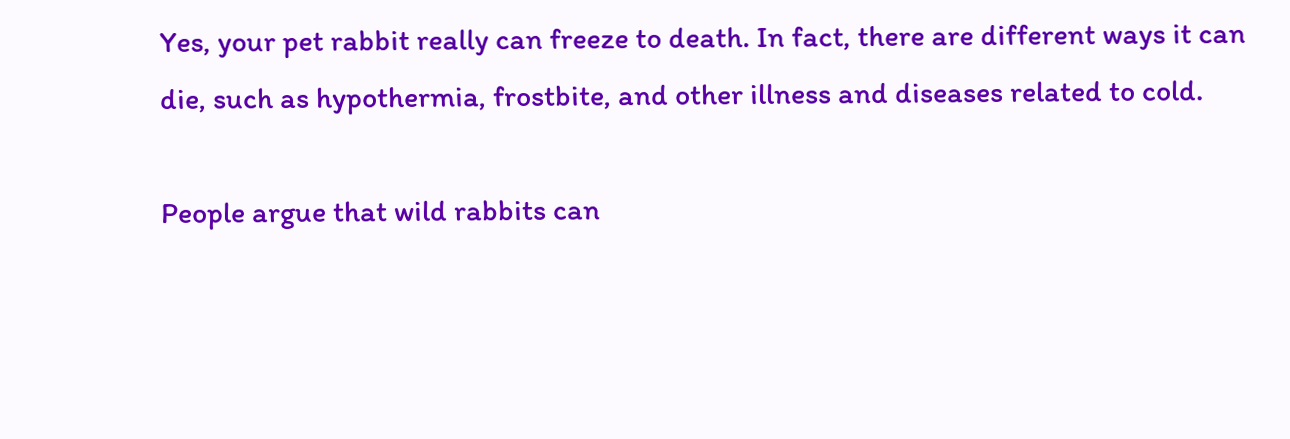Yes, your pet rabbit really can freeze to death. In fact, there are different ways it can die, such as hypothermia, frostbite, and other illness and diseases related to cold.

People argue that wild rabbits can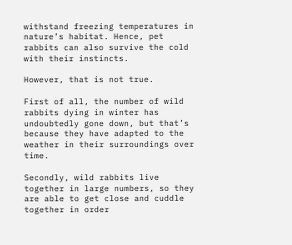withstand freezing temperatures in nature’s habitat. Hence, pet rabbits can also survive the cold with their instincts.

However, that is not true.

First of all, the number of wild rabbits dying in winter has undoubtedly gone down, but that’s because they have adapted to the weather in their surroundings over time.

Secondly, wild rabbits live together in large numbers, so they are able to get close and cuddle together in order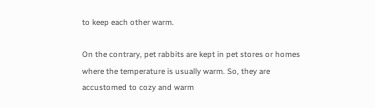to keep each other warm.

On the contrary, pet rabbits are kept in pet stores or homes where the temperature is usually warm. So, they are accustomed to cozy and warm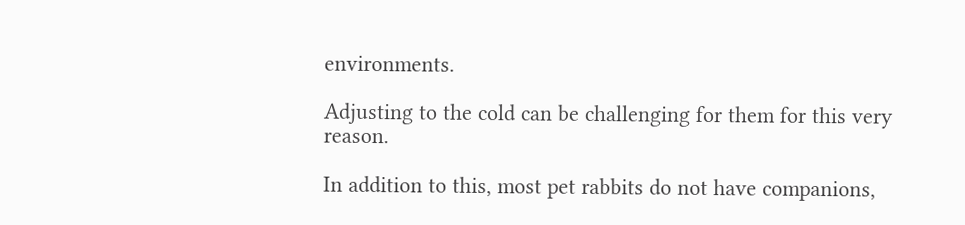environments.

Adjusting to the cold can be challenging for them for this very reason.

In addition to this, most pet rabbits do not have companions,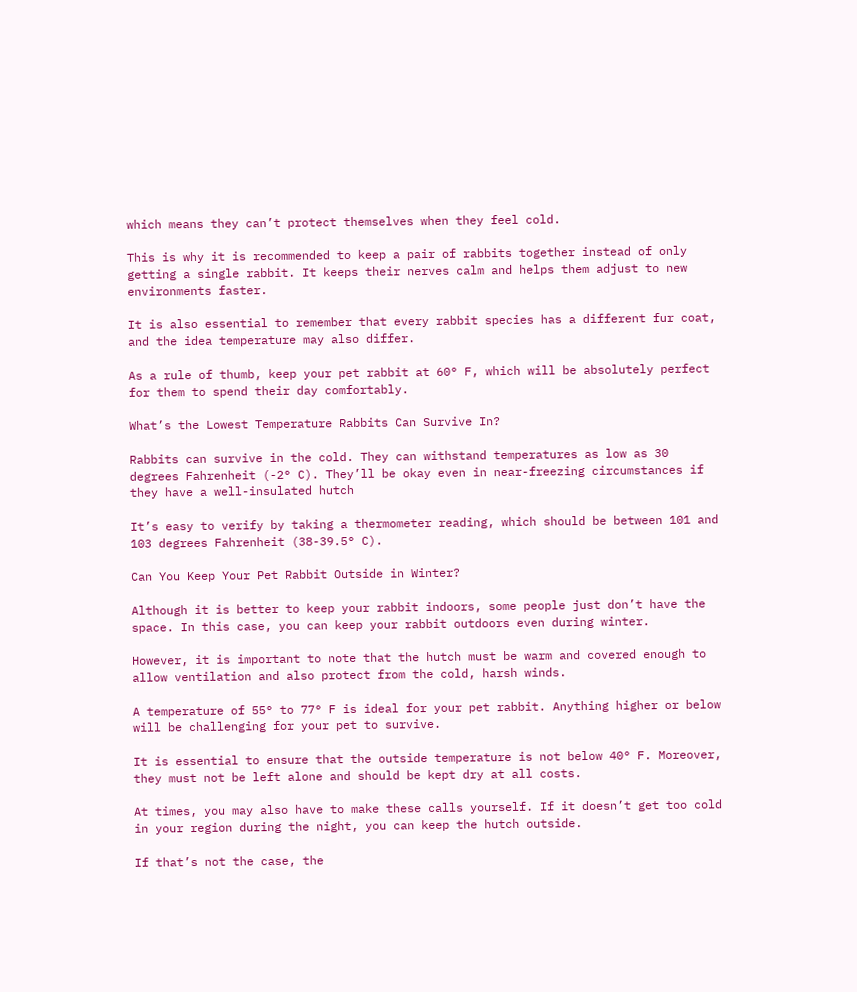which means they can’t protect themselves when they feel cold.

This is why it is recommended to keep a pair of rabbits together instead of only getting a single rabbit. It keeps their nerves calm and helps them adjust to new environments faster.

It is also essential to remember that every rabbit species has a different fur coat, and the idea temperature may also differ.

As a rule of thumb, keep your pet rabbit at 60° F, which will be absolutely perfect for them to spend their day comfortably.

What’s the Lowest Temperature Rabbits Can Survive In?

Rabbits can survive in the cold. They can withstand temperatures as low as 30 degrees Fahrenheit (-2° C). They’ll be okay even in near-freezing circumstances if they have a well-insulated hutch

It’s easy to verify by taking a thermometer reading, which should be between 101 and 103 degrees Fahrenheit (38-39.5° C).

Can You Keep Your Pet Rabbit Outside in Winter?

Although it is better to keep your rabbit indoors, some people just don’t have the space. In this case, you can keep your rabbit outdoors even during winter.

However, it is important to note that the hutch must be warm and covered enough to allow ventilation and also protect from the cold, harsh winds.

A temperature of 55° to 77° F is ideal for your pet rabbit. Anything higher or below will be challenging for your pet to survive.

It is essential to ensure that the outside temperature is not below 40° F. Moreover, they must not be left alone and should be kept dry at all costs.

At times, you may also have to make these calls yourself. If it doesn’t get too cold in your region during the night, you can keep the hutch outside.

If that’s not the case, the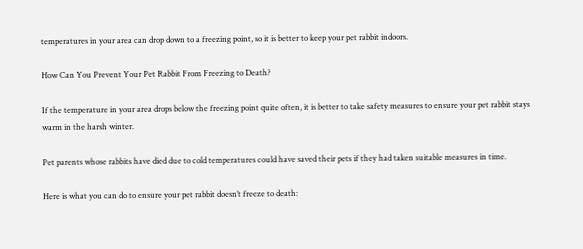temperatures in your area can drop down to a freezing point, so it is better to keep your pet rabbit indoors.

How Can You Prevent Your Pet Rabbit From Freezing to Death?

If the temperature in your area drops below the freezing point quite often, it is better to take safety measures to ensure your pet rabbit stays warm in the harsh winter.

Pet parents whose rabbits have died due to cold temperatures could have saved their pets if they had taken suitable measures in time.

Here is what you can do to ensure your pet rabbit doesn’t freeze to death: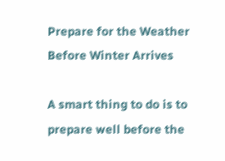Prepare for the Weather Before Winter Arrives

A smart thing to do is to prepare well before the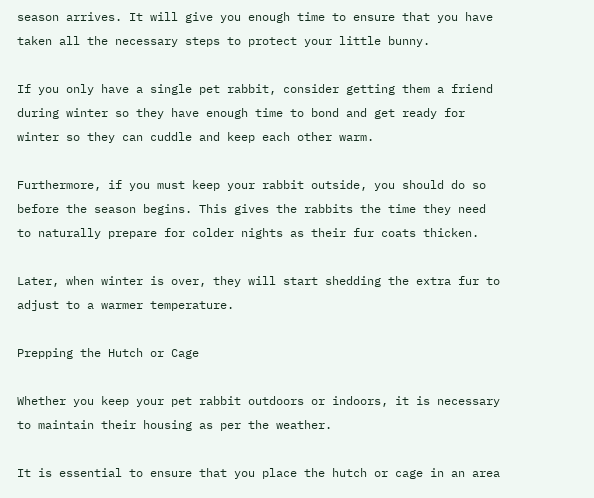season arrives. It will give you enough time to ensure that you have taken all the necessary steps to protect your little bunny.

If you only have a single pet rabbit, consider getting them a friend during winter so they have enough time to bond and get ready for winter so they can cuddle and keep each other warm.

Furthermore, if you must keep your rabbit outside, you should do so before the season begins. This gives the rabbits the time they need to naturally prepare for colder nights as their fur coats thicken.

Later, when winter is over, they will start shedding the extra fur to adjust to a warmer temperature.

Prepping the Hutch or Cage

Whether you keep your pet rabbit outdoors or indoors, it is necessary to maintain their housing as per the weather.

It is essential to ensure that you place the hutch or cage in an area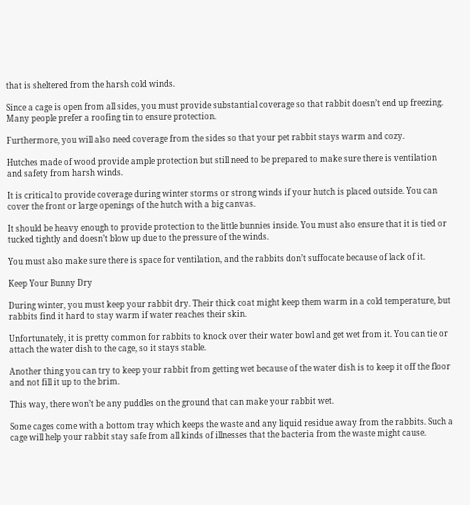that is sheltered from the harsh cold winds.

Since a cage is open from all sides, you must provide substantial coverage so that rabbit doesn’t end up freezing. Many people prefer a roofing tin to ensure protection.

Furthermore, you will also need coverage from the sides so that your pet rabbit stays warm and cozy.

Hutches made of wood provide ample protection but still need to be prepared to make sure there is ventilation and safety from harsh winds.

It is critical to provide coverage during winter storms or strong winds if your hutch is placed outside. You can cover the front or large openings of the hutch with a big canvas.

It should be heavy enough to provide protection to the little bunnies inside. You must also ensure that it is tied or tucked tightly and doesn’t blow up due to the pressure of the winds.

You must also make sure there is space for ventilation, and the rabbits don’t suffocate because of lack of it.

Keep Your Bunny Dry

During winter, you must keep your rabbit dry. Their thick coat might keep them warm in a cold temperature, but rabbits find it hard to stay warm if water reaches their skin.

Unfortunately, it is pretty common for rabbits to knock over their water bowl and get wet from it. You can tie or attach the water dish to the cage, so it stays stable.

Another thing you can try to keep your rabbit from getting wet because of the water dish is to keep it off the floor and not fill it up to the brim.

This way, there won’t be any puddles on the ground that can make your rabbit wet.

Some cages come with a bottom tray which keeps the waste and any liquid residue away from the rabbits. Such a cage will help your rabbit stay safe from all kinds of illnesses that the bacteria from the waste might cause.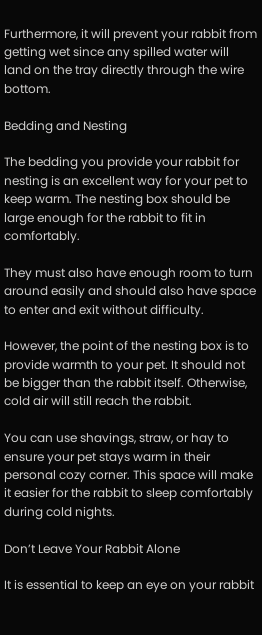Furthermore, it will prevent your rabbit from getting wet since any spilled water will land on the tray directly through the wire bottom.

Bedding and Nesting

The bedding you provide your rabbit for nesting is an excellent way for your pet to keep warm. The nesting box should be large enough for the rabbit to fit in comfortably.

They must also have enough room to turn around easily and should also have space to enter and exit without difficulty.

However, the point of the nesting box is to provide warmth to your pet. It should not be bigger than the rabbit itself. Otherwise, cold air will still reach the rabbit.

You can use shavings, straw, or hay to ensure your pet stays warm in their personal cozy corner. This space will make it easier for the rabbit to sleep comfortably during cold nights.

Don’t Leave Your Rabbit Alone

It is essential to keep an eye on your rabbit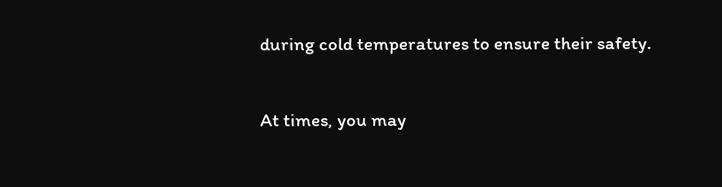during cold temperatures to ensure their safety.

At times, you may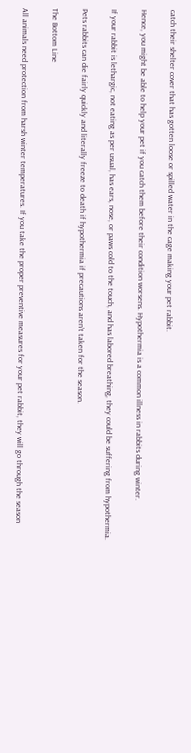catch their shelter cover that has gotten loose or spilled water in the cage making your pet rabbit.

Hence, you might be able to help your pet if you catch them before their condition worsens. Hypothermia is a common illness in rabbits during winter.

If your rabbit is lethargic, not eating as per usual, has ears, nose, or paws cold to the touch, and has labored breathing, they could be suffering from hypothermia.

Pets rabbits can die fairly quickly and literally freeze to death if hypothermia if precautions aren’t taken for the season.

The Bottom Line

All animals need protection from harsh winter temperatures. If you take the proper preventive measures for your pet rabbit, they will go through the season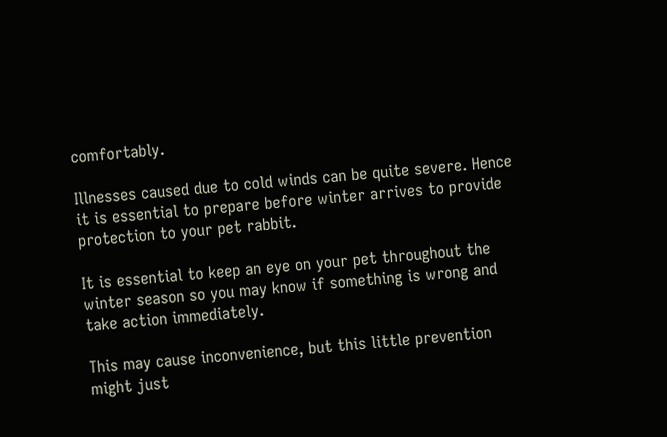comfortably.

Illnesses caused due to cold winds can be quite severe. Hence it is essential to prepare before winter arrives to provide protection to your pet rabbit.

It is essential to keep an eye on your pet throughout the winter season so you may know if something is wrong and take action immediately.

This may cause inconvenience, but this little prevention might just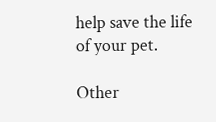help save the life of your pet.

Other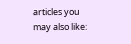articles you may also like: